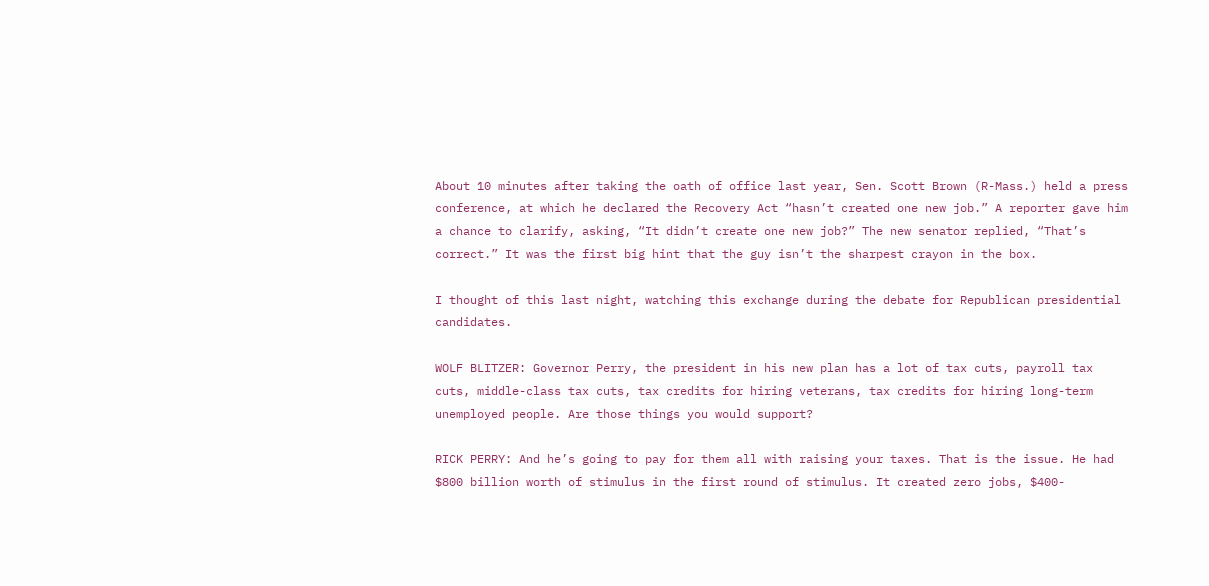About 10 minutes after taking the oath of office last year, Sen. Scott Brown (R-Mass.) held a press conference, at which he declared the Recovery Act “hasn’t created one new job.” A reporter gave him a chance to clarify, asking, “It didn’t create one new job?” The new senator replied, “That’s correct.” It was the first big hint that the guy isn’t the sharpest crayon in the box.

I thought of this last night, watching this exchange during the debate for Republican presidential candidates.

WOLF BLITZER: Governor Perry, the president in his new plan has a lot of tax cuts, payroll tax cuts, middle-class tax cuts, tax credits for hiring veterans, tax credits for hiring long-term unemployed people. Are those things you would support?

RICK PERRY: And he’s going to pay for them all with raising your taxes. That is the issue. He had $800 billion worth of stimulus in the first round of stimulus. It created zero jobs, $400-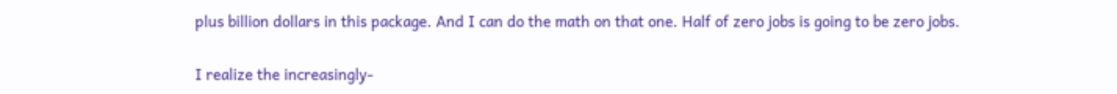plus billion dollars in this package. And I can do the math on that one. Half of zero jobs is going to be zero jobs.

I realize the increasingly-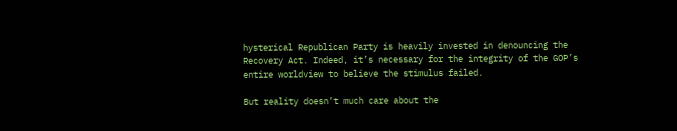hysterical Republican Party is heavily invested in denouncing the Recovery Act. Indeed, it’s necessary for the integrity of the GOP’s entire worldview to believe the stimulus failed.

But reality doesn’t much care about the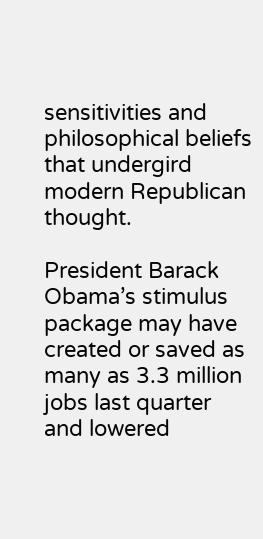sensitivities and philosophical beliefs that undergird modern Republican thought.

President Barack Obama’s stimulus package may have created or saved as many as 3.3 million jobs last quarter and lowered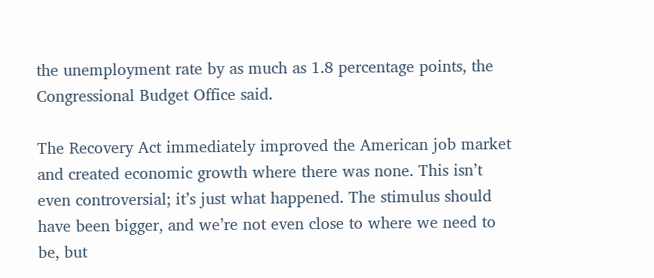the unemployment rate by as much as 1.8 percentage points, the Congressional Budget Office said.

The Recovery Act immediately improved the American job market and created economic growth where there was none. This isn’t even controversial; it’s just what happened. The stimulus should have been bigger, and we’re not even close to where we need to be, but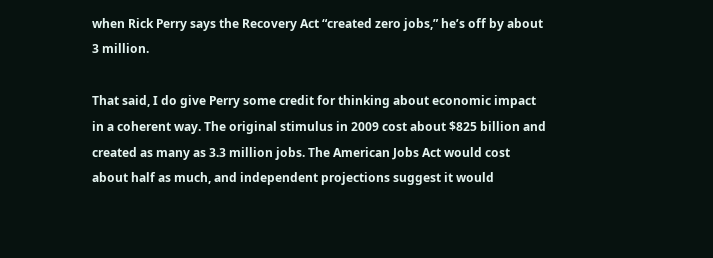when Rick Perry says the Recovery Act “created zero jobs,” he’s off by about 3 million.

That said, I do give Perry some credit for thinking about economic impact in a coherent way. The original stimulus in 2009 cost about $825 billion and created as many as 3.3 million jobs. The American Jobs Act would cost about half as much, and independent projections suggest it would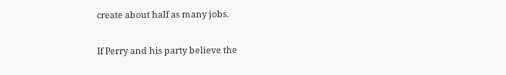create about half as many jobs.

If Perry and his party believe the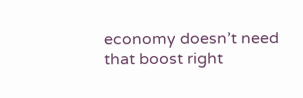economy doesn’t need that boost right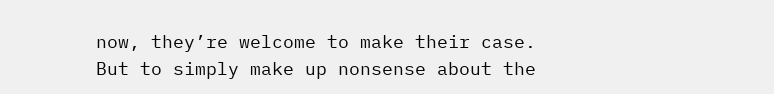now, they’re welcome to make their case. But to simply make up nonsense about the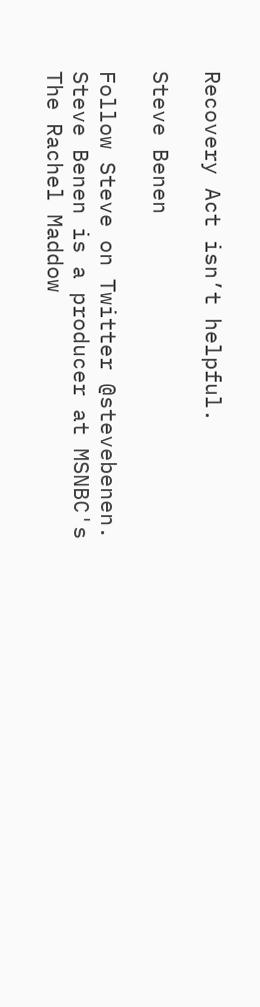Recovery Act isn’t helpful.

Steve Benen

Follow Steve on Twitter @stevebenen. Steve Benen is a producer at MSNBC's The Rachel Maddow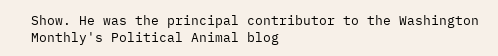Show. He was the principal contributor to the Washington Monthly's Political Animal blog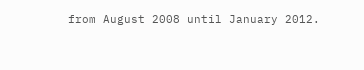from August 2008 until January 2012.